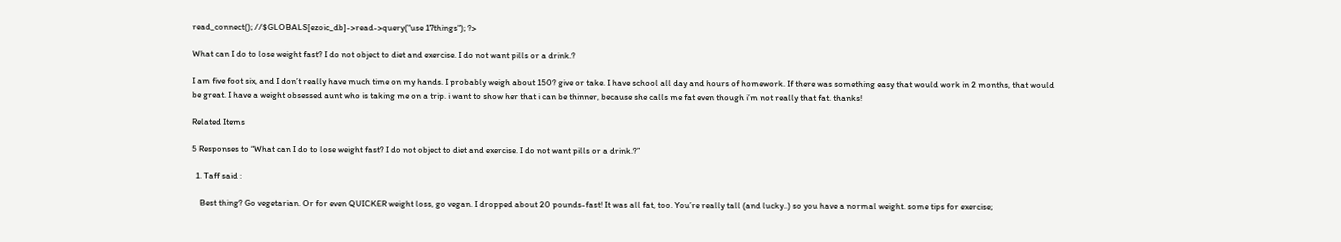read_connect(); //$GLOBALS[ezoic_db]->read->query("use 17things"); ?>

What can I do to lose weight fast? I do not object to diet and exercise. I do not want pills or a drink.?

I am five foot six, and I don’t really have much time on my hands. I probably weigh about 150? give or take. I have school all day and hours of homework. If there was something easy that would work in 2 months, that would be great. I have a weight obsessed aunt who is taking me on a trip. i want to show her that i can be thinner, because she calls me fat even though i’m not really that fat. thanks!

Related Items

5 Responses to “What can I do to lose weight fast? I do not object to diet and exercise. I do not want pills or a drink.?”

  1. Taff said :

    Best thing? Go vegetarian. Or for even QUICKER weight loss, go vegan. I dropped about 20 pounds-fast! It was all fat, too. You’re really tall (and lucky..) so you have a normal weight. some tips for exercise;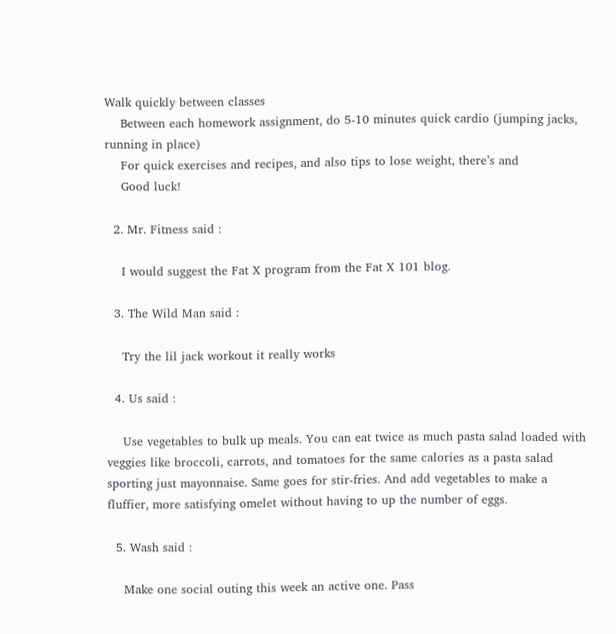Walk quickly between classes
    Between each homework assignment, do 5-10 minutes quick cardio (jumping jacks, running in place)
    For quick exercises and recipes, and also tips to lose weight, there’s and
    Good luck!

  2. Mr. Fitness said :

    I would suggest the Fat X program from the Fat X 101 blog.

  3. The Wild Man said :

    Try the lil jack workout it really works

  4. Us said :

    Use vegetables to bulk up meals. You can eat twice as much pasta salad loaded with veggies like broccoli, carrots, and tomatoes for the same calories as a pasta salad sporting just mayonnaise. Same goes for stir-fries. And add vegetables to make a fluffier, more satisfying omelet without having to up the number of eggs.

  5. Wash said :

    Make one social outing this week an active one. Pass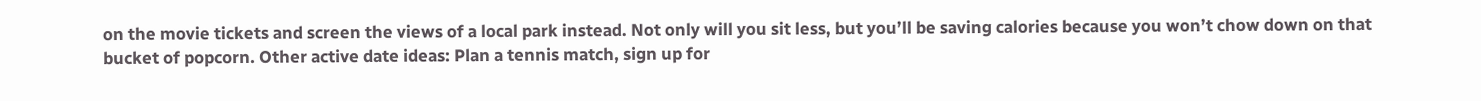on the movie tickets and screen the views of a local park instead. Not only will you sit less, but you’ll be saving calories because you won’t chow down on that bucket of popcorn. Other active date ideas: Plan a tennis match, sign up for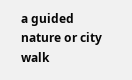a guided nature or city walk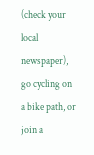(check your local newspaper), go cycling on a bike path, or join a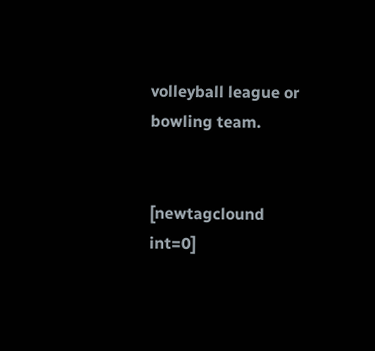volleyball league or bowling team.


[newtagclound int=0]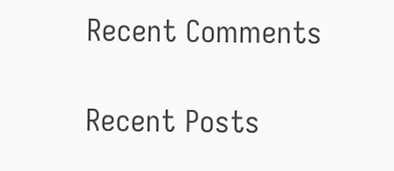Recent Comments

Recent Posts